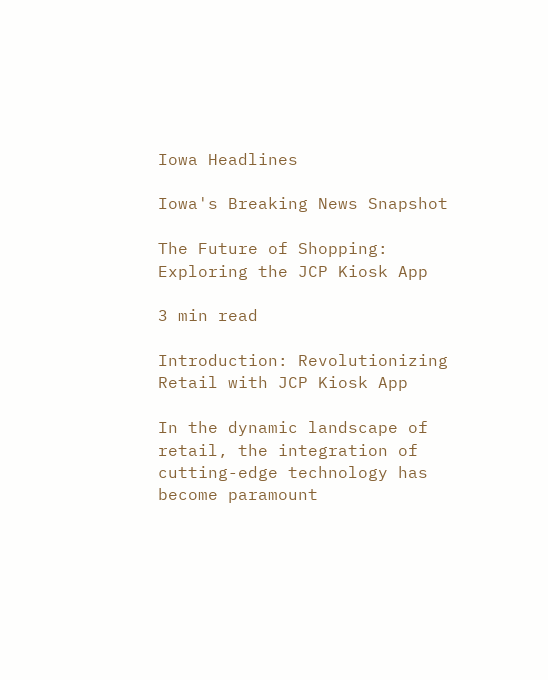Iowa Headlines

Iowa's Breaking News Snapshot

The Future of Shopping: Exploring the JCP Kiosk App

3 min read

Introduction: Revolutionizing Retail with JCP Kiosk App

In the dynamic landscape of retail, the integration of cutting-edge technology has become paramount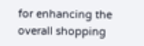for enhancing the overall shopping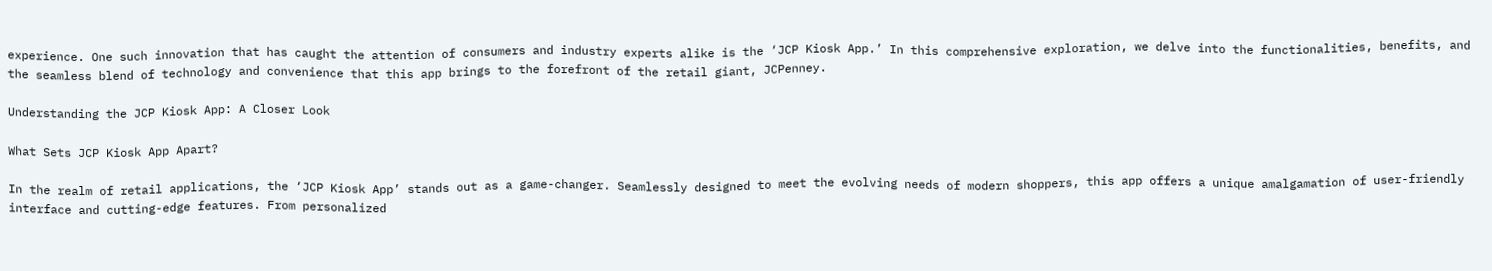experience. One such innovation that has caught the attention of consumers and industry experts alike is the ‘JCP Kiosk App.’ In this comprehensive exploration, we delve into the functionalities, benefits, and the seamless blend of technology and convenience that this app brings to the forefront of the retail giant, JCPenney.

Understanding the JCP Kiosk App: A Closer Look

What Sets JCP Kiosk App Apart?

In the realm of retail applications, the ‘JCP Kiosk App’ stands out as a game-changer. Seamlessly designed to meet the evolving needs of modern shoppers, this app offers a unique amalgamation of user-friendly interface and cutting-edge features. From personalized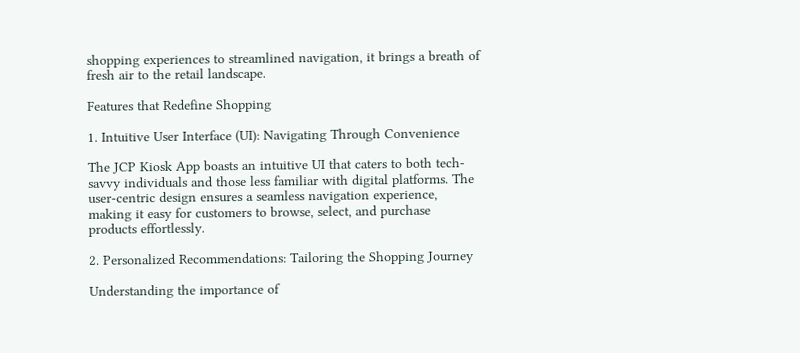shopping experiences to streamlined navigation, it brings a breath of fresh air to the retail landscape.

Features that Redefine Shopping

1. Intuitive User Interface (UI): Navigating Through Convenience

The JCP Kiosk App boasts an intuitive UI that caters to both tech-savvy individuals and those less familiar with digital platforms. The user-centric design ensures a seamless navigation experience, making it easy for customers to browse, select, and purchase products effortlessly.

2. Personalized Recommendations: Tailoring the Shopping Journey

Understanding the importance of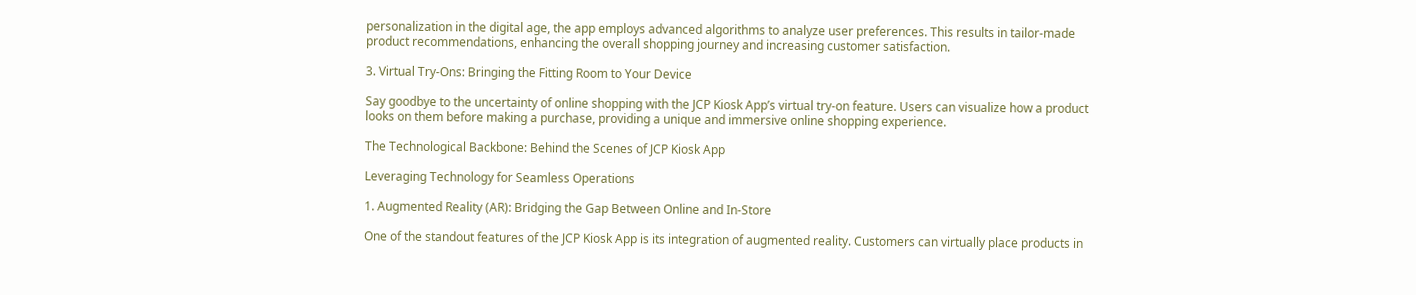personalization in the digital age, the app employs advanced algorithms to analyze user preferences. This results in tailor-made product recommendations, enhancing the overall shopping journey and increasing customer satisfaction.

3. Virtual Try-Ons: Bringing the Fitting Room to Your Device

Say goodbye to the uncertainty of online shopping with the JCP Kiosk App’s virtual try-on feature. Users can visualize how a product looks on them before making a purchase, providing a unique and immersive online shopping experience.

The Technological Backbone: Behind the Scenes of JCP Kiosk App

Leveraging Technology for Seamless Operations

1. Augmented Reality (AR): Bridging the Gap Between Online and In-Store

One of the standout features of the JCP Kiosk App is its integration of augmented reality. Customers can virtually place products in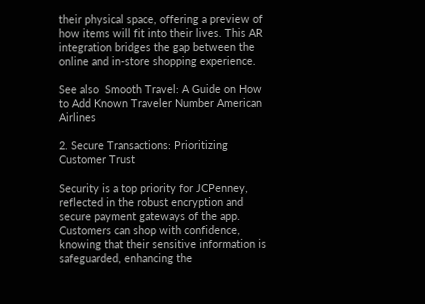their physical space, offering a preview of how items will fit into their lives. This AR integration bridges the gap between the online and in-store shopping experience.

See also  Smooth Travel: A Guide on How to Add Known Traveler Number American Airlines

2. Secure Transactions: Prioritizing Customer Trust

Security is a top priority for JCPenney, reflected in the robust encryption and secure payment gateways of the app. Customers can shop with confidence, knowing that their sensitive information is safeguarded, enhancing the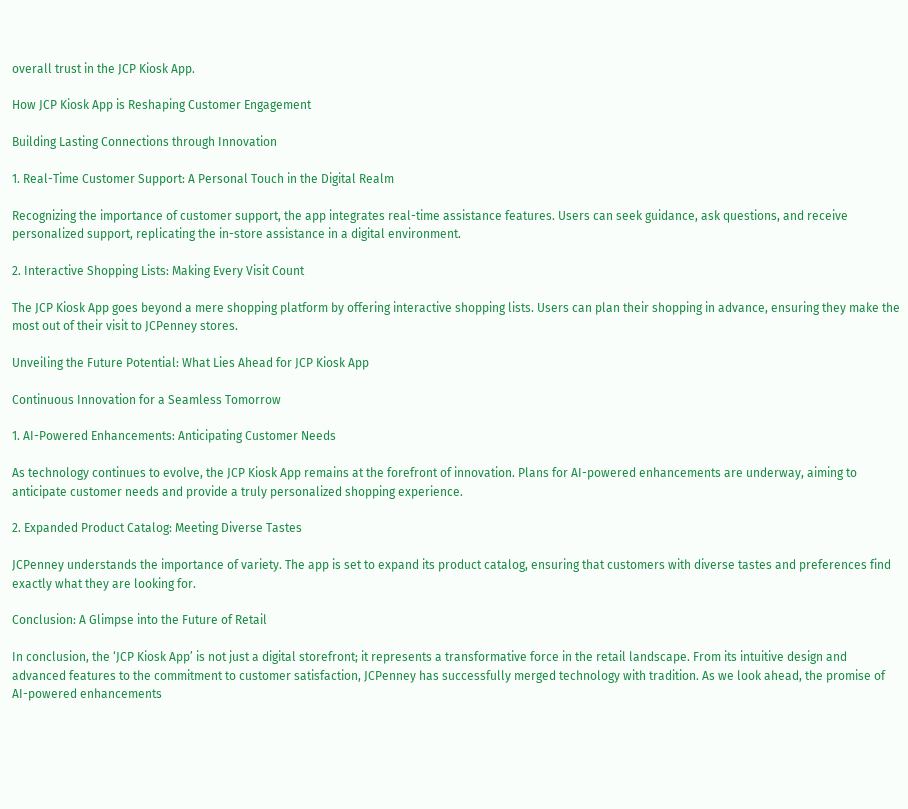overall trust in the JCP Kiosk App.

How JCP Kiosk App is Reshaping Customer Engagement

Building Lasting Connections through Innovation

1. Real-Time Customer Support: A Personal Touch in the Digital Realm

Recognizing the importance of customer support, the app integrates real-time assistance features. Users can seek guidance, ask questions, and receive personalized support, replicating the in-store assistance in a digital environment.

2. Interactive Shopping Lists: Making Every Visit Count

The JCP Kiosk App goes beyond a mere shopping platform by offering interactive shopping lists. Users can plan their shopping in advance, ensuring they make the most out of their visit to JCPenney stores.

Unveiling the Future Potential: What Lies Ahead for JCP Kiosk App

Continuous Innovation for a Seamless Tomorrow

1. AI-Powered Enhancements: Anticipating Customer Needs

As technology continues to evolve, the JCP Kiosk App remains at the forefront of innovation. Plans for AI-powered enhancements are underway, aiming to anticipate customer needs and provide a truly personalized shopping experience.

2. Expanded Product Catalog: Meeting Diverse Tastes

JCPenney understands the importance of variety. The app is set to expand its product catalog, ensuring that customers with diverse tastes and preferences find exactly what they are looking for.

Conclusion: A Glimpse into the Future of Retail

In conclusion, the ‘JCP Kiosk App’ is not just a digital storefront; it represents a transformative force in the retail landscape. From its intuitive design and advanced features to the commitment to customer satisfaction, JCPenney has successfully merged technology with tradition. As we look ahead, the promise of AI-powered enhancements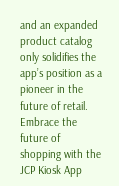and an expanded product catalog only solidifies the app’s position as a pioneer in the future of retail. Embrace the future of shopping with the JCP Kiosk App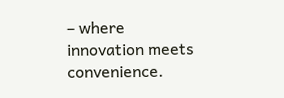– where innovation meets convenience.